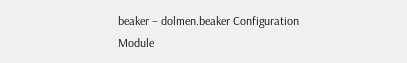beaker – dolmen.beaker Configuration Module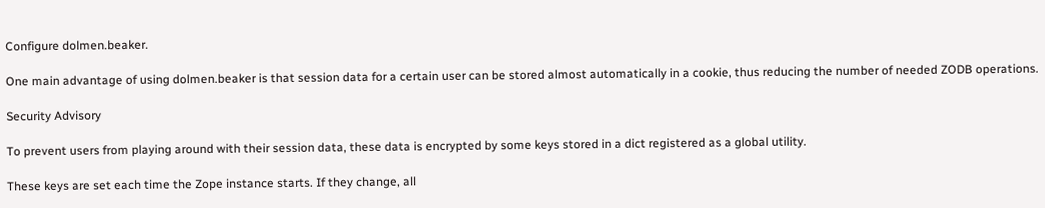Configure dolmen.beaker.

One main advantage of using dolmen.beaker is that session data for a certain user can be stored almost automatically in a cookie, thus reducing the number of needed ZODB operations.

Security Advisory

To prevent users from playing around with their session data, these data is encrypted by some keys stored in a dict registered as a global utility.

These keys are set each time the Zope instance starts. If they change, all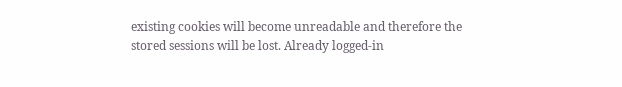existing cookies will become unreadable and therefore the stored sessions will be lost. Already logged-in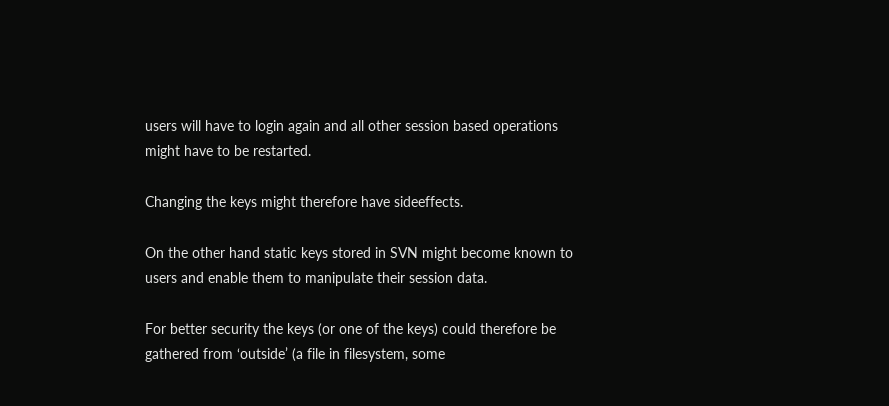users will have to login again and all other session based operations might have to be restarted.

Changing the keys might therefore have sideeffects.

On the other hand static keys stored in SVN might become known to users and enable them to manipulate their session data.

For better security the keys (or one of the keys) could therefore be gathered from ‘outside’ (a file in filesystem, some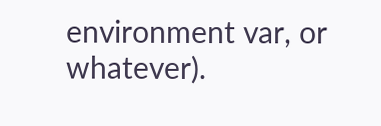environment var, or whatever).